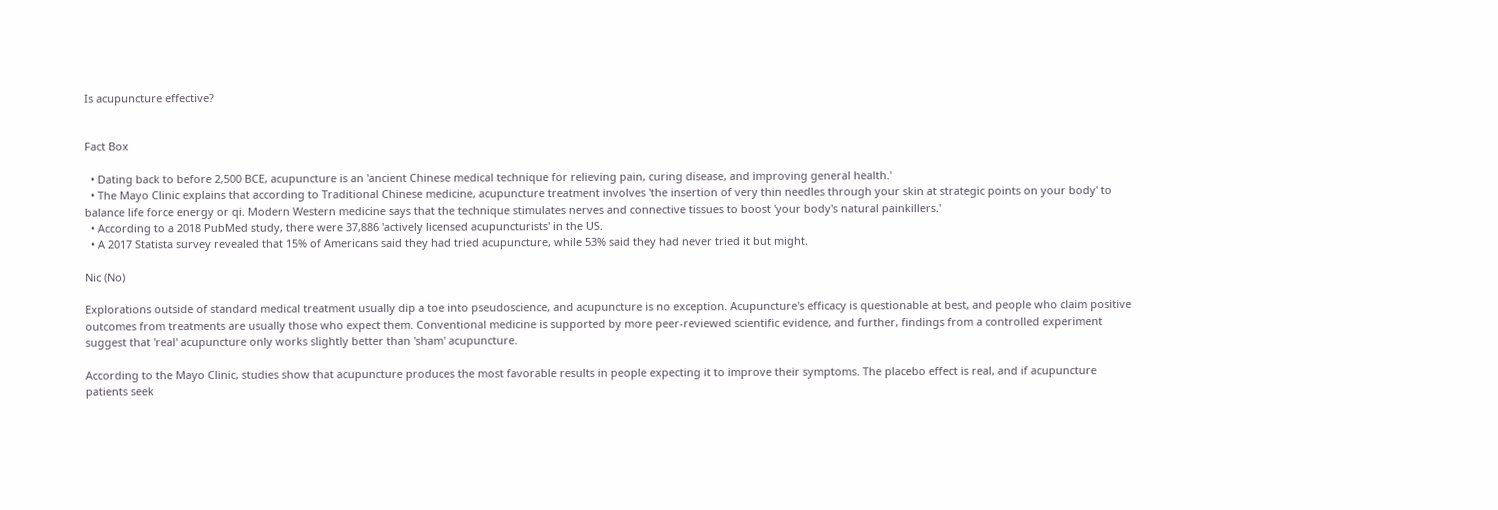Is acupuncture effective?


Fact Box

  • Dating back to before 2,500 BCE, acupuncture is an 'ancient Chinese medical technique for relieving pain, curing disease, and improving general health.'
  • The Mayo Clinic explains that according to Traditional Chinese medicine, acupuncture treatment involves 'the insertion of very thin needles through your skin at strategic points on your body' to balance life force energy or qi. Modern Western medicine says that the technique stimulates nerves and connective tissues to boost 'your body's natural painkillers.'
  • According to a 2018 PubMed study, there were 37,886 'actively licensed acupuncturists' in the US.
  • A 2017 Statista survey revealed that 15% of Americans said they had tried acupuncture, while 53% said they had never tried it but might.

Nic (No)

Explorations outside of standard medical treatment usually dip a toe into pseudoscience, and acupuncture is no exception. Acupuncture's efficacy is questionable at best, and people who claim positive outcomes from treatments are usually those who expect them. Conventional medicine is supported by more peer-reviewed scientific evidence, and further, findings from a controlled experiment suggest that 'real' acupuncture only works slightly better than 'sham' acupuncture.

According to the Mayo Clinic, studies show that acupuncture produces the most favorable results in people expecting it to improve their symptoms. The placebo effect is real, and if acupuncture patients seek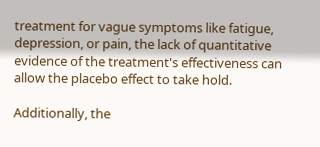treatment for vague symptoms like fatigue, depression, or pain, the lack of quantitative evidence of the treatment's effectiveness can allow the placebo effect to take hold.

Additionally, the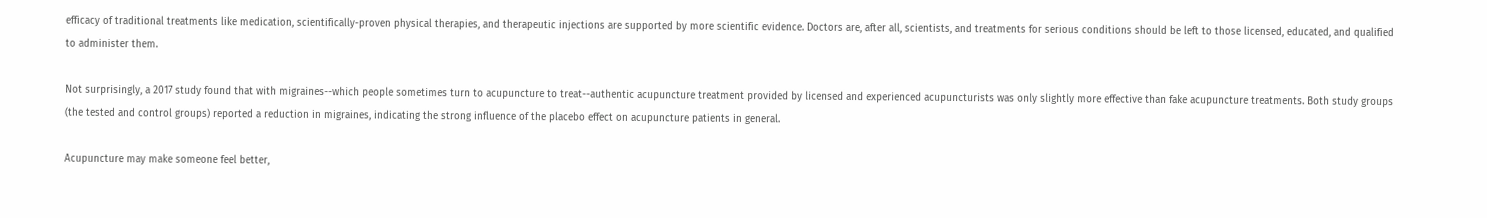efficacy of traditional treatments like medication, scientifically-proven physical therapies, and therapeutic injections are supported by more scientific evidence. Doctors are, after all, scientists, and treatments for serious conditions should be left to those licensed, educated, and qualified to administer them.

Not surprisingly, a 2017 study found that with migraines--which people sometimes turn to acupuncture to treat--authentic acupuncture treatment provided by licensed and experienced acupuncturists was only slightly more effective than fake acupuncture treatments. Both study groups (the tested and control groups) reported a reduction in migraines, indicating the strong influence of the placebo effect on acupuncture patients in general.

Acupuncture may make someone feel better,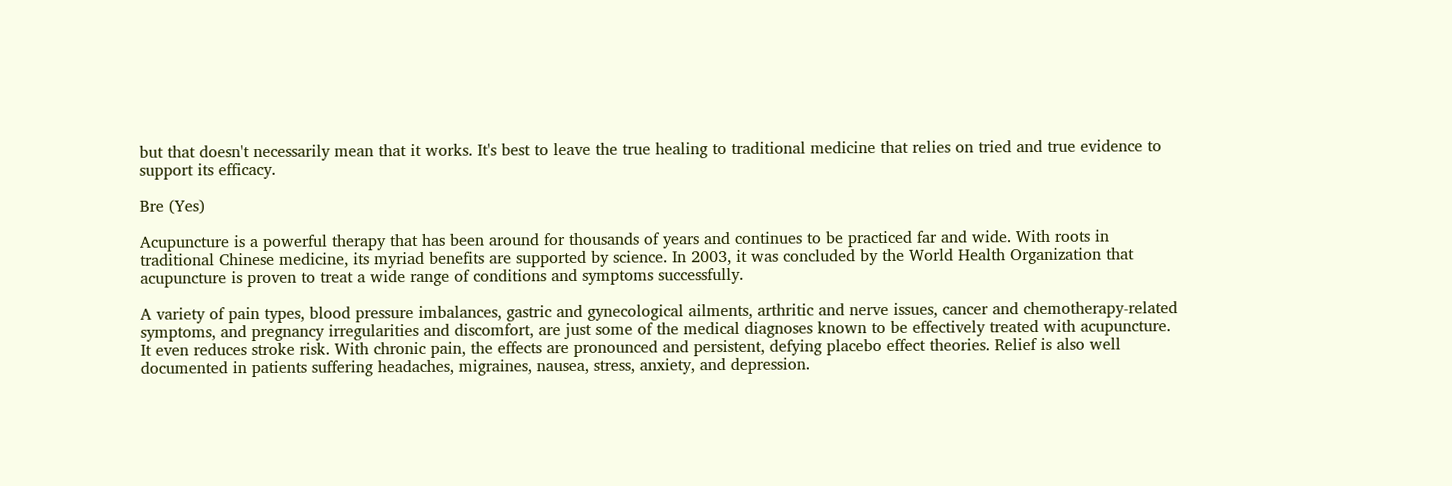but that doesn't necessarily mean that it works. It's best to leave the true healing to traditional medicine that relies on tried and true evidence to support its efficacy.

Bre (Yes)

Acupuncture is a powerful therapy that has been around for thousands of years and continues to be practiced far and wide. With roots in traditional Chinese medicine, its myriad benefits are supported by science. In 2003, it was concluded by the World Health Organization that acupuncture is proven to treat a wide range of conditions and symptoms successfully.

A variety of pain types, blood pressure imbalances, gastric and gynecological ailments, arthritic and nerve issues, cancer and chemotherapy-related symptoms, and pregnancy irregularities and discomfort, are just some of the medical diagnoses known to be effectively treated with acupuncture. It even reduces stroke risk. With chronic pain, the effects are pronounced and persistent, defying placebo effect theories. Relief is also well documented in patients suffering headaches, migraines, nausea, stress, anxiety, and depression.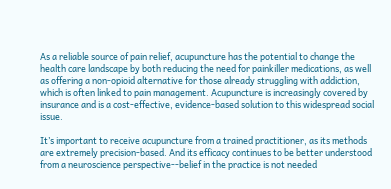As a reliable source of pain relief, acupuncture has the potential to change the health care landscape by both reducing the need for painkiller medications, as well as offering a non-opioid alternative for those already struggling with addiction, which is often linked to pain management. Acupuncture is increasingly covered by insurance and is a cost-effective, evidence-based solution to this widespread social issue.

It’s important to receive acupuncture from a trained practitioner, as its methods are extremely precision-based. And its efficacy continues to be better understood from a neuroscience perspective--belief in the practice is not needed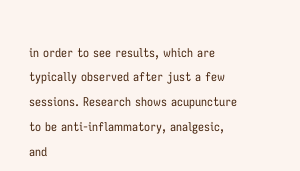in order to see results, which are typically observed after just a few sessions. Research shows acupuncture to be anti-inflammatory, analgesic, and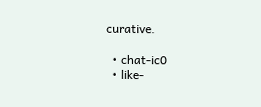curative.

  • chat-ic0
  • like-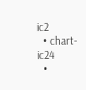ic2
  • chart-ic24
  •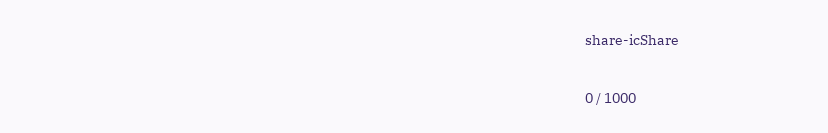share-icShare


0 / 1000